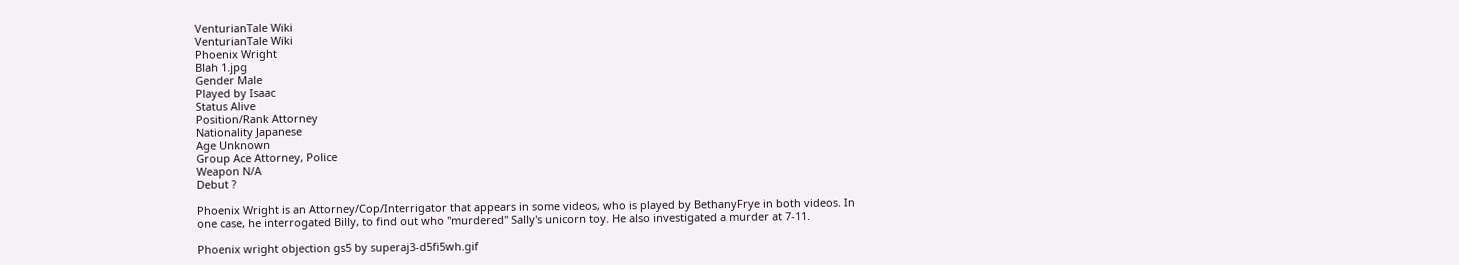VenturianTale Wiki
VenturianTale Wiki
Phoenix Wright
Blah 1.jpg
Gender Male
Played by Isaac
Status Alive
Position/Rank Attorney
Nationality Japanese
Age Unknown
Group Ace Attorney, Police
Weapon N/A
Debut ?

Phoenix Wright is an Attorney/Cop/Interrigator that appears in some videos, who is played by BethanyFrye in both videos. In one case, he interrogated Billy, to find out who "murdered" Sally's unicorn toy. He also investigated a murder at 7-11.

Phoenix wright objection gs5 by superaj3-d5fi5wh.gif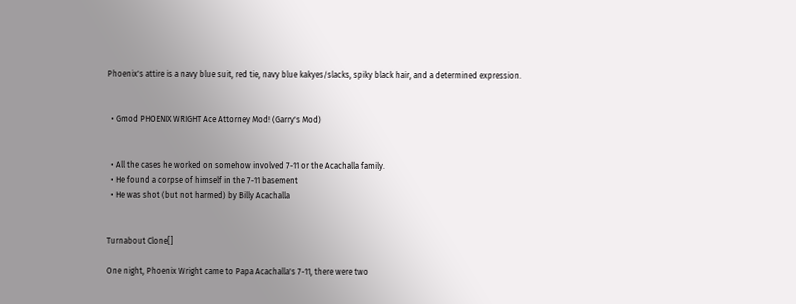Phoenix's attire is a navy blue suit, red tie, navy blue kakyes/slacks, spiky black hair, and a determined expression.


  • Gmod PHOENIX WRIGHT Ace Attorney Mod! (Garry's Mod)


  • All the cases he worked on somehow involved 7-11 or the Acachalla family.
  • He found a corpse of himself in the 7-11 basement
  • He was shot (but not harmed) by Billy Acachalla


Turnabout Clone[]

One night, Phoenix Wright came to Papa Acachalla's 7-11, there were two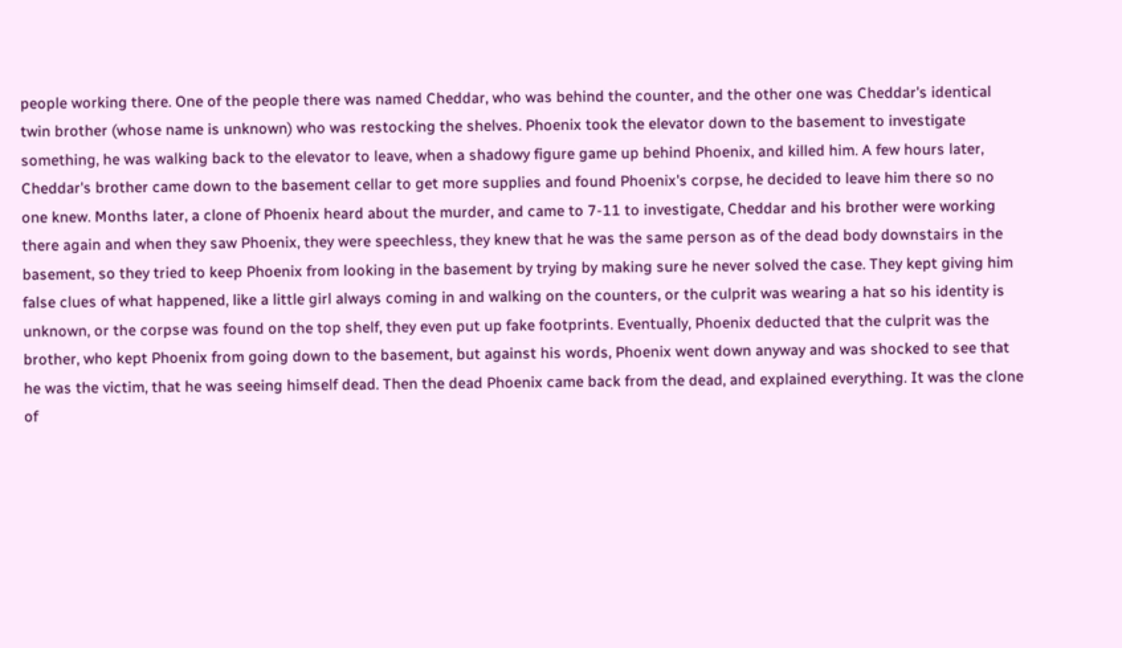people working there. One of the people there was named Cheddar, who was behind the counter, and the other one was Cheddar's identical twin brother (whose name is unknown) who was restocking the shelves. Phoenix took the elevator down to the basement to investigate something, he was walking back to the elevator to leave, when a shadowy figure game up behind Phoenix, and killed him. A few hours later, Cheddar's brother came down to the basement cellar to get more supplies and found Phoenix's corpse, he decided to leave him there so no one knew. Months later, a clone of Phoenix heard about the murder, and came to 7-11 to investigate, Cheddar and his brother were working there again and when they saw Phoenix, they were speechless, they knew that he was the same person as of the dead body downstairs in the basement, so they tried to keep Phoenix from looking in the basement by trying by making sure he never solved the case. They kept giving him false clues of what happened, like a little girl always coming in and walking on the counters, or the culprit was wearing a hat so his identity is unknown, or the corpse was found on the top shelf, they even put up fake footprints. Eventually, Phoenix deducted that the culprit was the brother, who kept Phoenix from going down to the basement, but against his words, Phoenix went down anyway and was shocked to see that he was the victim, that he was seeing himself dead. Then the dead Phoenix came back from the dead, and explained everything. It was the clone of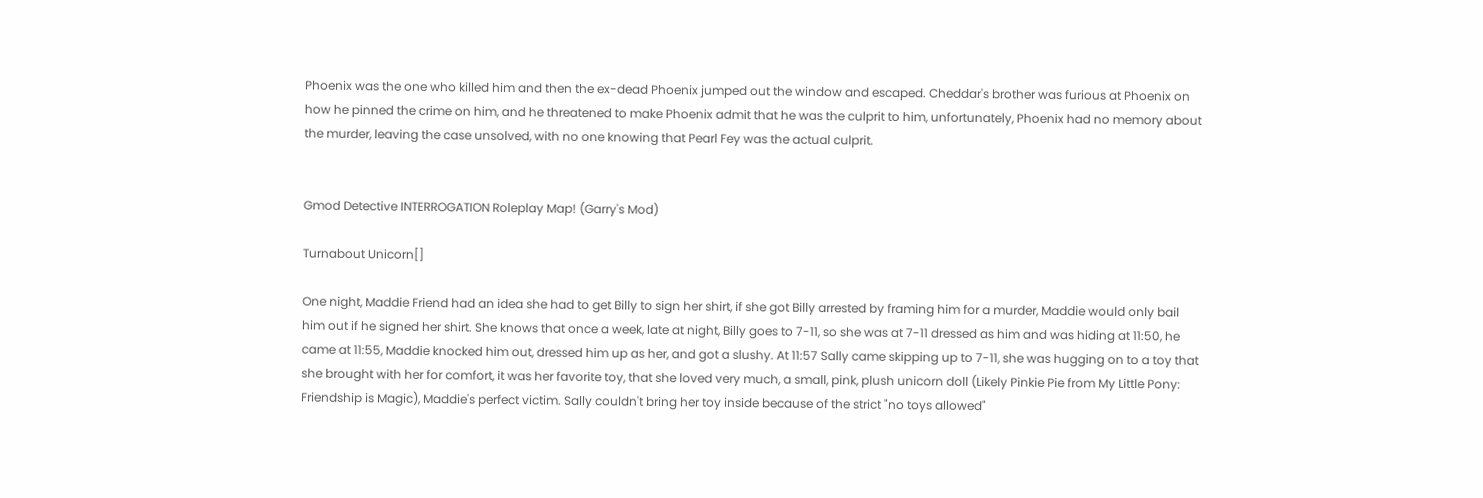Phoenix was the one who killed him and then the ex-dead Phoenix jumped out the window and escaped. Cheddar's brother was furious at Phoenix on how he pinned the crime on him, and he threatened to make Phoenix admit that he was the culprit to him, unfortunately, Phoenix had no memory about the murder, leaving the case unsolved, with no one knowing that Pearl Fey was the actual culprit.


Gmod Detective INTERROGATION Roleplay Map! (Garry's Mod)

Turnabout Unicorn[]

One night, Maddie Friend had an idea she had to get Billy to sign her shirt, if she got Billy arrested by framing him for a murder, Maddie would only bail him out if he signed her shirt. She knows that once a week, late at night, Billy goes to 7-11, so she was at 7-11 dressed as him and was hiding at 11:50, he came at 11:55, Maddie knocked him out, dressed him up as her, and got a slushy. At 11:57 Sally came skipping up to 7-11, she was hugging on to a toy that she brought with her for comfort, it was her favorite toy, that she loved very much, a small, pink, plush unicorn doll (Likely Pinkie Pie from My Little Pony: Friendship is Magic), Maddie's perfect victim. Sally couldn't bring her toy inside because of the strict "no toys allowed"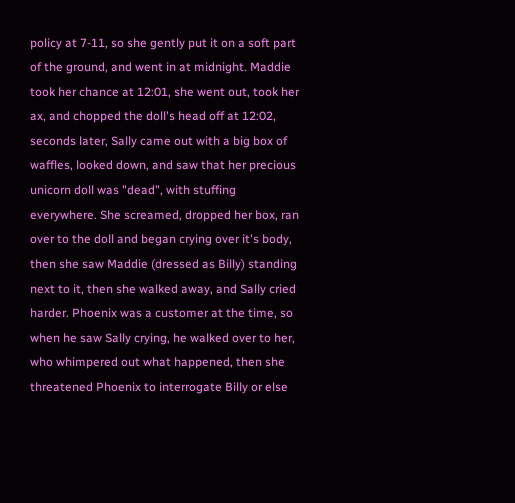policy at 7-11, so she gently put it on a soft part of the ground, and went in at midnight. Maddie took her chance at 12:01, she went out, took her ax, and chopped the doll's head off at 12:02, seconds later, Sally came out with a big box of waffles, looked down, and saw that her precious unicorn doll was "dead", with stuffing everywhere. She screamed, dropped her box, ran over to the doll and began crying over it's body, then she saw Maddie (dressed as Billy) standing next to it, then she walked away, and Sally cried harder. Phoenix was a customer at the time, so when he saw Sally crying, he walked over to her, who whimpered out what happened, then she threatened Phoenix to interrogate Billy or else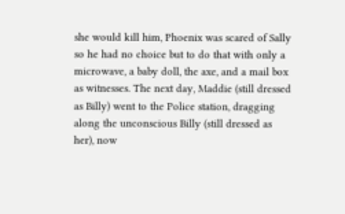she would kill him, Phoenix was scared of Sally so he had no choice but to do that with only a microwave, a baby doll, the axe, and a mail box as witnesses. The next day, Maddie (still dressed as Billy) went to the Police station, dragging along the unconscious Billy (still dressed as her), now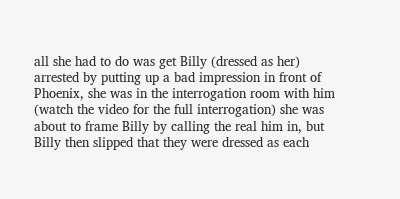all she had to do was get Billy (dressed as her) arrested by putting up a bad impression in front of Phoenix, she was in the interrogation room with him (watch the video for the full interrogation) she was about to frame Billy by calling the real him in, but Billy then slipped that they were dressed as each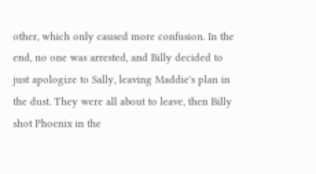other, which only caused more confusion. In the end, no one was arrested, and Billy decided to just apologize to Sally, leaving Maddie's plan in the dust. They were all about to leave, then Billy shot Phoenix in the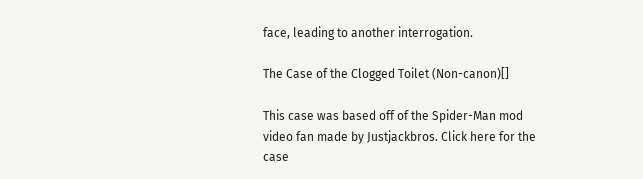face, leading to another interrogation.

The Case of the Clogged Toilet (Non-canon)[]

This case was based off of the Spider-Man mod video fan made by Justjackbros. Click here for the case